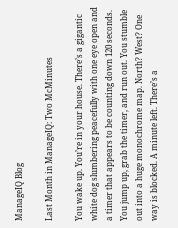ManageIQ Blog

Last Month in ManageIQ: Two McMinutes

You wake up. You’re in your house. There’s a gigantic white dog slumbering peacefully with one eye open and a timer that appears to be counting down 120 seconds. You jump up, grab the timer, and run out. You stumble out into a huge monochrome map. North? West? One way is blocked. A minute left. There’s a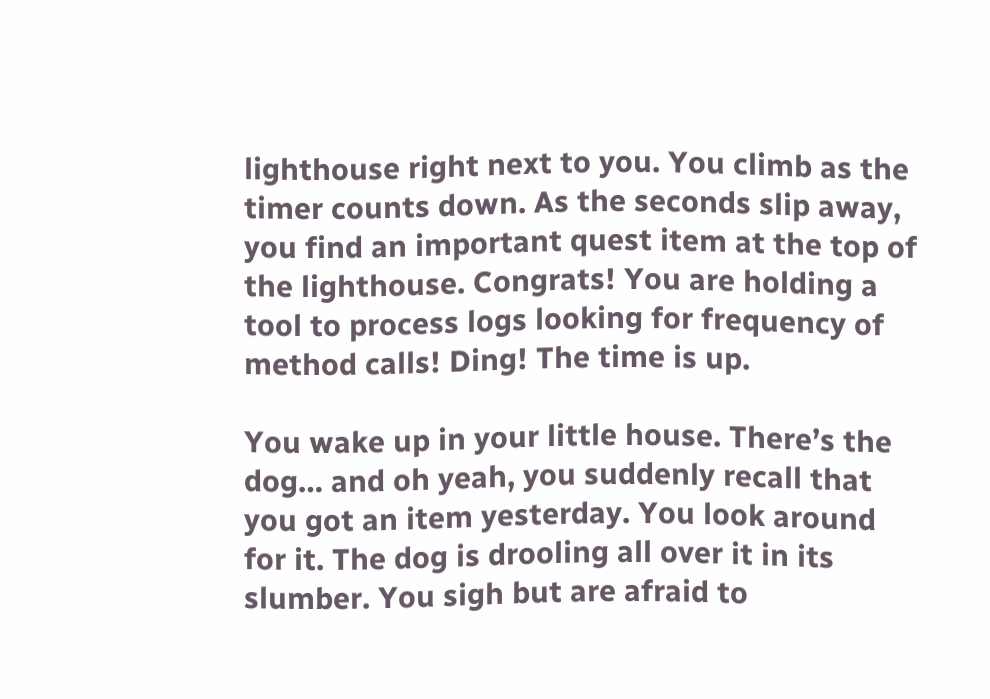lighthouse right next to you. You climb as the timer counts down. As the seconds slip away, you find an important quest item at the top of the lighthouse. Congrats! You are holding a tool to process logs looking for frequency of method calls! Ding! The time is up.

You wake up in your little house. There’s the dog… and oh yeah, you suddenly recall that you got an item yesterday. You look around for it. The dog is drooling all over it in its slumber. You sigh but are afraid to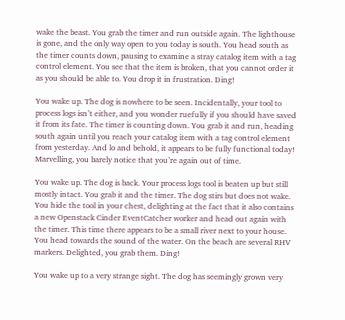wake the beast. You grab the timer and run outside again. The lighthouse is gone, and the only way open to you today is south. You head south as the timer counts down, pausing to examine a stray catalog item with a tag control element. You see that the item is broken, that you cannot order it as you should be able to. You drop it in frustration. Ding!

You wake up. The dog is nowhere to be seen. Incidentally, your tool to process logs isn’t either, and you wonder ruefully if you should have saved it from its fate. The timer is counting down. You grab it and run, heading south again until you reach your catalog item with a tag control element from yesterday. And lo and behold, it appears to be fully functional today! Marvelling, you barely notice that you’re again out of time.

You wake up. The dog is back. Your process logs tool is beaten up but still mostly intact. You grab it and the timer. The dog stirs but does not wake. You hide the tool in your chest, delighting at the fact that it also contains a new Openstack Cinder EventCatcher worker and head out again with the timer. This time there appears to be a small river next to your house. You head towards the sound of the water. On the beach are several RHV markers. Delighted, you grab them. Ding!

You wake up to a very strange sight. The dog has seemingly grown very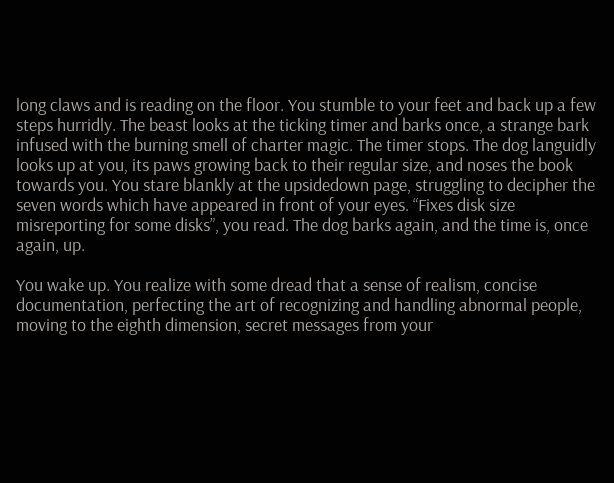long claws and is reading on the floor. You stumble to your feet and back up a few steps hurridly. The beast looks at the ticking timer and barks once, a strange bark infused with the burning smell of charter magic. The timer stops. The dog languidly looks up at you, its paws growing back to their regular size, and noses the book towards you. You stare blankly at the upsidedown page, struggling to decipher the seven words which have appeared in front of your eyes. “Fixes disk size misreporting for some disks”, you read. The dog barks again, and the time is, once again, up.

You wake up. You realize with some dread that a sense of realism, concise documentation, perfecting the art of recognizing and handling abnormal people, moving to the eighth dimension, secret messages from your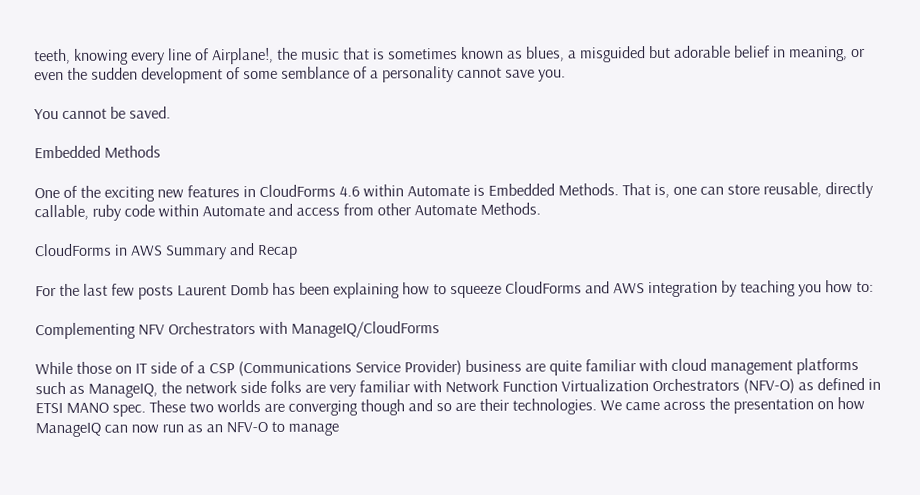teeth, knowing every line of Airplane!, the music that is sometimes known as blues, a misguided but adorable belief in meaning, or even the sudden development of some semblance of a personality cannot save you.

You cannot be saved.

Embedded Methods

One of the exciting new features in CloudForms 4.6 within Automate is Embedded Methods. That is, one can store reusable, directly callable, ruby code within Automate and access from other Automate Methods.

CloudForms in AWS Summary and Recap

For the last few posts Laurent Domb has been explaining how to squeeze CloudForms and AWS integration by teaching you how to:

Complementing NFV Orchestrators with ManageIQ/CloudForms

While those on IT side of a CSP (Communications Service Provider) business are quite familiar with cloud management platforms such as ManageIQ, the network side folks are very familiar with Network Function Virtualization Orchestrators (NFV-O) as defined in ETSI MANO spec. These two worlds are converging though and so are their technologies. We came across the presentation on how ManageIQ can now run as an NFV-O to manage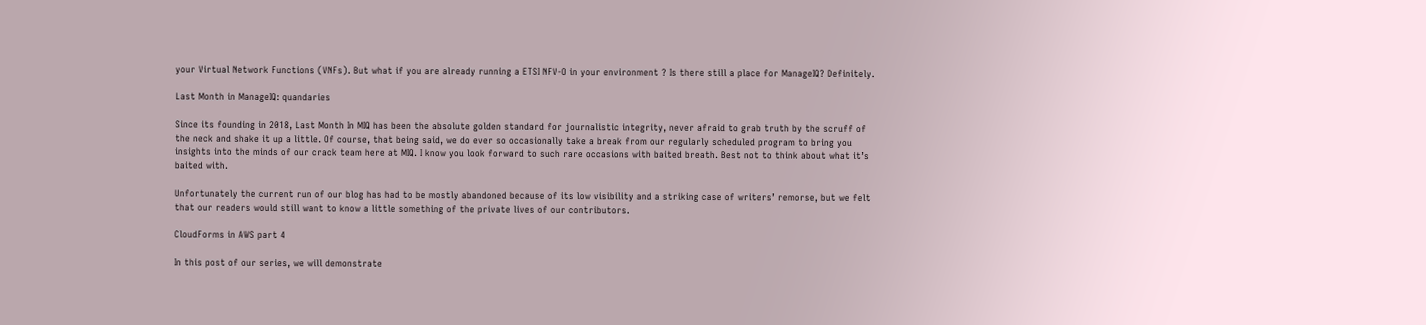your Virtual Network Functions (VNFs). But what if you are already running a ETSI NFV-O in your environment ? Is there still a place for ManageIQ? Definitely.

Last Month in ManageIQ: quandaries

Since its founding in 2018, Last Month In MIQ has been the absolute golden standard for journalistic integrity, never afraid to grab truth by the scruff of the neck and shake it up a little. Of course, that being said, we do ever so occasionally take a break from our regularly scheduled program to bring you insights into the minds of our crack team here at MIQ. I know you look forward to such rare occasions with baited breath. Best not to think about what it’s baited with.

Unfortunately the current run of our blog has had to be mostly abandoned because of its low visibility and a striking case of writers’ remorse, but we felt that our readers would still want to know a little something of the private lives of our contributors.

CloudForms in AWS part 4

In this post of our series, we will demonstrate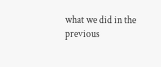what we did in the previous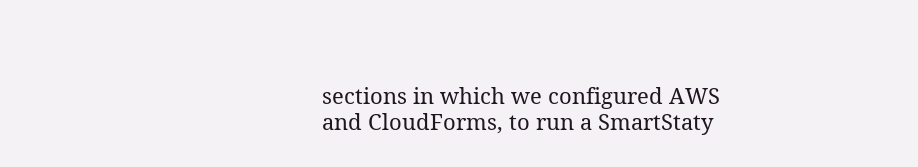sections in which we configured AWS and CloudForms, to run a SmartStaty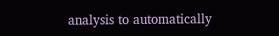analysis to automatically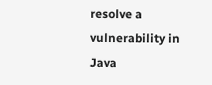resolve a vulnerability in Java